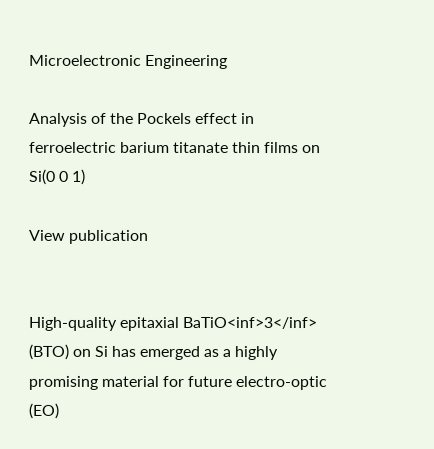Microelectronic Engineering

Analysis of the Pockels effect in ferroelectric barium titanate thin films on Si(0 0 1)

View publication


High-quality epitaxial BaTiO<inf>3</inf> (BTO) on Si has emerged as a highly promising material for future electro-optic (EO)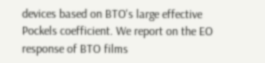devices based on BTO's large effective Pockels coefficient. We report on the EO response of BTO films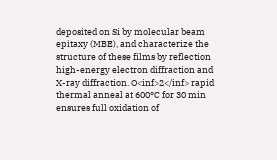deposited on Si by molecular beam epitaxy (MBE), and characterize the structure of these films by reflection high-energy electron diffraction and X-ray diffraction. O<inf>2</inf> rapid thermal anneal at 600°C for 30 min ensures full oxidation of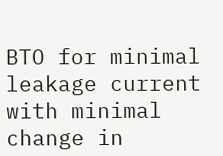BTO for minimal leakage current with minimal change in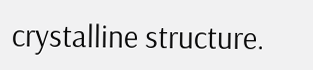crystalline structure.